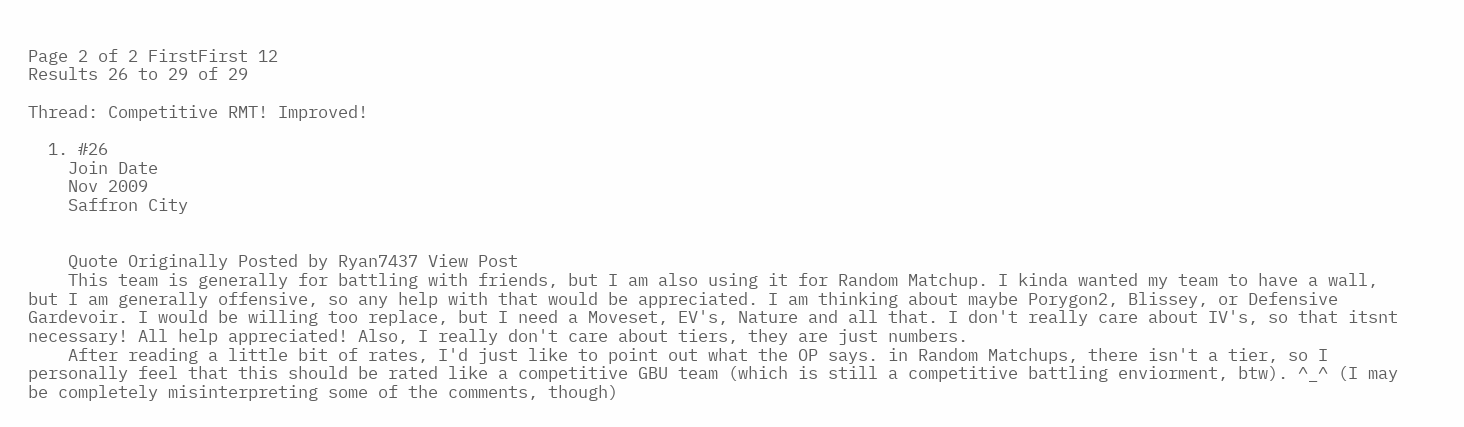Page 2 of 2 FirstFirst 12
Results 26 to 29 of 29

Thread: Competitive RMT! Improved!

  1. #26
    Join Date
    Nov 2009
    Saffron City


    Quote Originally Posted by Ryan7437 View Post
    This team is generally for battling with friends, but I am also using it for Random Matchup. I kinda wanted my team to have a wall, but I am generally offensive, so any help with that would be appreciated. I am thinking about maybe Porygon2, Blissey, or Defensive Gardevoir. I would be willing too replace, but I need a Moveset, EV's, Nature and all that. I don't really care about IV's, so that itsnt necessary! All help appreciated! Also, I really don't care about tiers, they are just numbers.
    After reading a little bit of rates, I'd just like to point out what the OP says. in Random Matchups, there isn't a tier, so I personally feel that this should be rated like a competitive GBU team (which is still a competitive battling enviorment, btw). ^_^ (I may be completely misinterpreting some of the comments, though)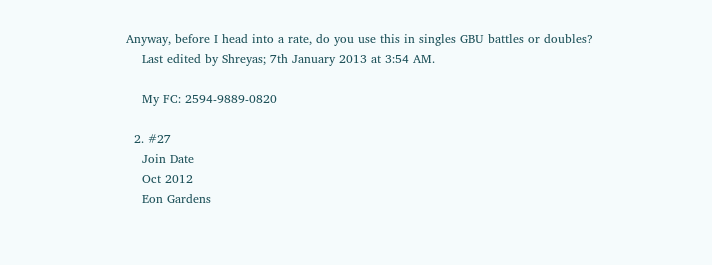Anyway, before I head into a rate, do you use this in singles GBU battles or doubles?
    Last edited by Shreyas; 7th January 2013 at 3:54 AM.

    My FC: 2594-9889-0820

  2. #27
    Join Date
    Oct 2012
    Eon Gardens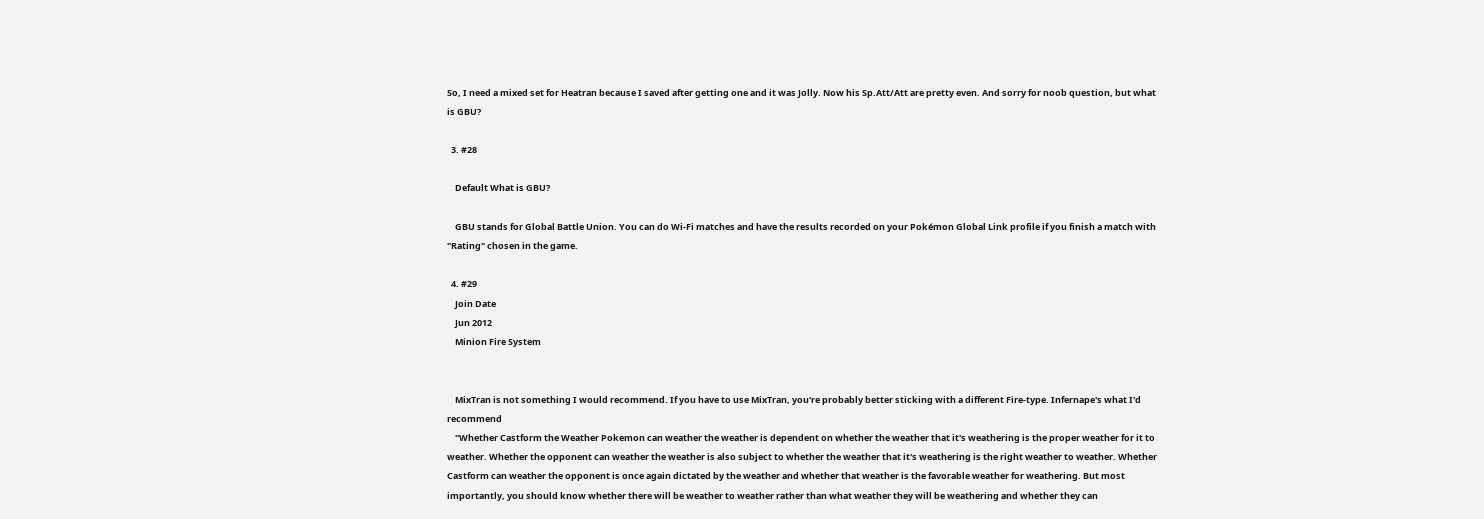So, I need a mixed set for Heatran because I saved after getting one and it was Jolly. Now his Sp.Att/Att are pretty even. And sorry for noob question, but what is GBU?

  3. #28

    Default What is GBU?

    GBU stands for Global Battle Union. You can do Wi-Fi matches and have the results recorded on your Pokémon Global Link profile if you finish a match with "Rating" chosen in the game.

  4. #29
    Join Date
    Jun 2012
    Minion Fire System


    MixTran is not something I would recommend. If you have to use MixTran, you're probably better sticking with a different Fire-type. Infernape's what I'd recommend
    "Whether Castform the Weather Pokemon can weather the weather is dependent on whether the weather that it's weathering is the proper weather for it to weather. Whether the opponent can weather the weather is also subject to whether the weather that it's weathering is the right weather to weather. Whether Castform can weather the opponent is once again dictated by the weather and whether that weather is the favorable weather for weathering. But most importantly, you should know whether there will be weather to weather rather than what weather they will be weathering and whether they can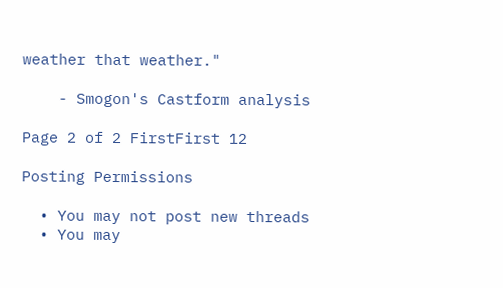weather that weather."

    - Smogon's Castform analysis

Page 2 of 2 FirstFirst 12

Posting Permissions

  • You may not post new threads
  • You may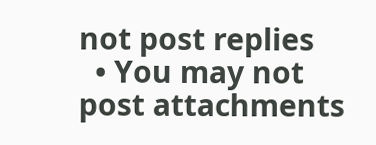not post replies
  • You may not post attachments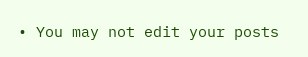• You may not edit your posts